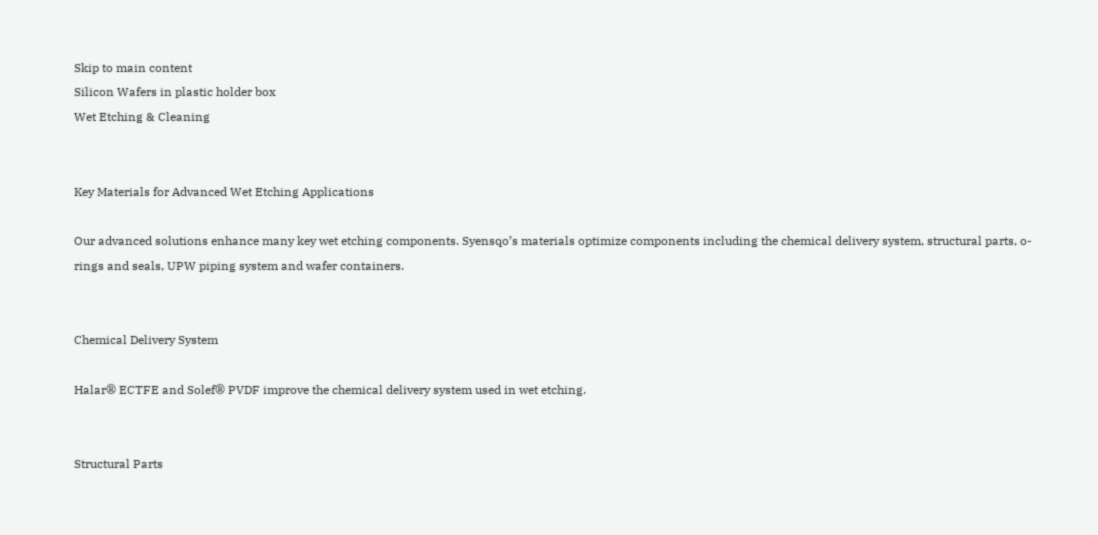Skip to main content
Silicon Wafers in plastic holder box
Wet Etching & Cleaning


Key Materials for Advanced Wet Etching Applications

Our advanced solutions enhance many key wet etching components. Syensqo’s materials optimize components including the chemical delivery system, structural parts, o-rings and seals, UPW piping system and wafer containers.


Chemical Delivery System

Halar® ECTFE and Solef® PVDF improve the chemical delivery system used in wet etching.


Structural Parts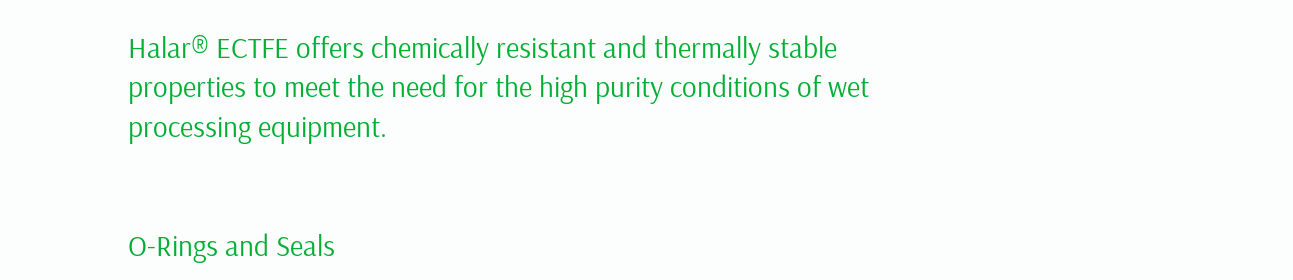Halar® ECTFE offers chemically resistant and thermally stable properties to meet the need for the high purity conditions of wet processing equipment.


O-Rings and Seals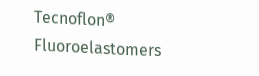Tecnoflon® Fluoroelastomers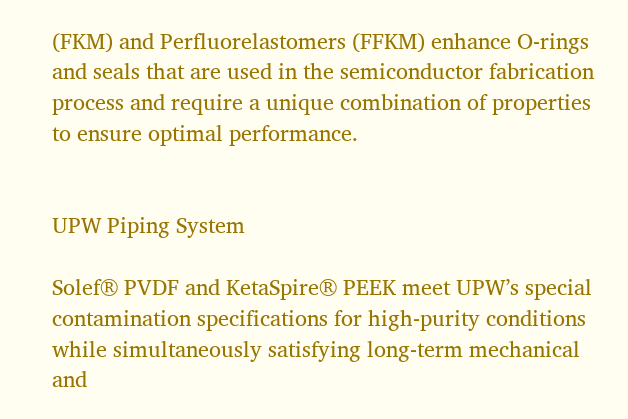(FKM) and Perfluorelastomers (FFKM) enhance O-rings and seals that are used in the semiconductor fabrication process and require a unique combination of properties to ensure optimal performance.


UPW Piping System

Solef® PVDF and KetaSpire® PEEK meet UPW’s special contamination specifications for high-purity conditions while simultaneously satisfying long-term mechanical and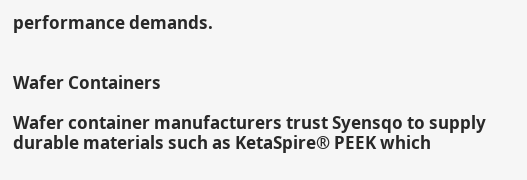performance demands.


Wafer Containers

Wafer container manufacturers trust Syensqo to supply durable materials such as KetaSpire® PEEK which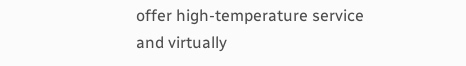offer high-temperature service and virtually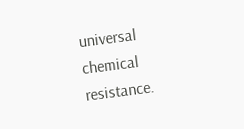universal chemical resistance.